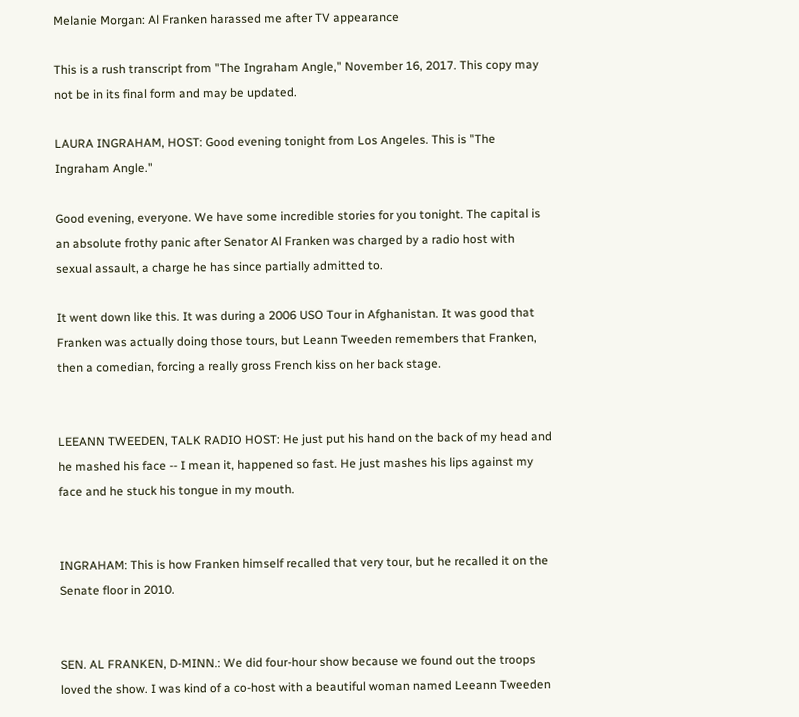Melanie Morgan: Al Franken harassed me after TV appearance

This is a rush transcript from "The Ingraham Angle," November 16, 2017. This copy may not be in its final form and may be updated.

LAURA INGRAHAM, HOST: Good evening tonight from Los Angeles. This is "The Ingraham Angle."

Good evening, everyone. We have some incredible stories for you tonight. The capital is an absolute frothy panic after Senator Al Franken was charged by a radio host with sexual assault, a charge he has since partially admitted to.

It went down like this. It was during a 2006 USO Tour in Afghanistan. It was good that Franken was actually doing those tours, but Leann Tweeden remembers that Franken, then a comedian, forcing a really gross French kiss on her back stage.


LEEANN TWEEDEN, TALK RADIO HOST: He just put his hand on the back of my head and he mashed his face -- I mean it, happened so fast. He just mashes his lips against my face and he stuck his tongue in my mouth.


INGRAHAM: This is how Franken himself recalled that very tour, but he recalled it on the Senate floor in 2010.


SEN. AL FRANKEN, D-MINN.: We did four-hour show because we found out the troops loved the show. I was kind of a co-host with a beautiful woman named Leeann Tweeden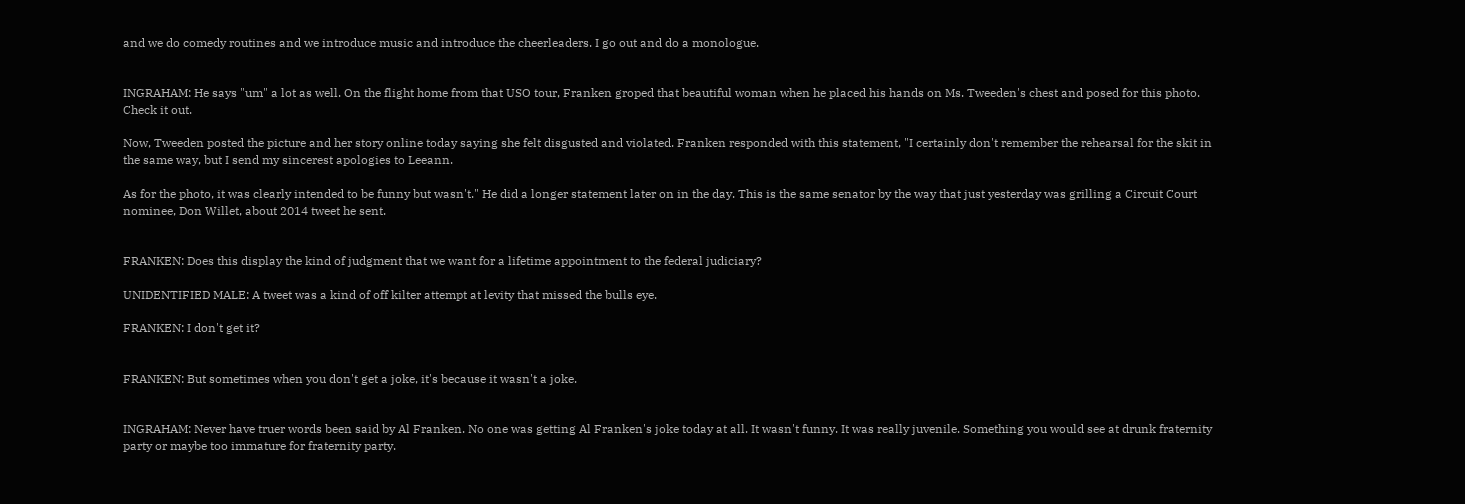and we do comedy routines and we introduce music and introduce the cheerleaders. I go out and do a monologue.


INGRAHAM: He says "um" a lot as well. On the flight home from that USO tour, Franken groped that beautiful woman when he placed his hands on Ms. Tweeden's chest and posed for this photo. Check it out.

Now, Tweeden posted the picture and her story online today saying she felt disgusted and violated. Franken responded with this statement, "I certainly don't remember the rehearsal for the skit in the same way, but I send my sincerest apologies to Leeann.

As for the photo, it was clearly intended to be funny but wasn't." He did a longer statement later on in the day. This is the same senator by the way that just yesterday was grilling a Circuit Court nominee, Don Willet, about 2014 tweet he sent.


FRANKEN: Does this display the kind of judgment that we want for a lifetime appointment to the federal judiciary?

UNIDENTIFIED MALE: A tweet was a kind of off kilter attempt at levity that missed the bulls eye.

FRANKEN: I don't get it?


FRANKEN: But sometimes when you don't get a joke, it's because it wasn't a joke.


INGRAHAM: Never have truer words been said by Al Franken. No one was getting Al Franken's joke today at all. It wasn't funny. It was really juvenile. Something you would see at drunk fraternity party or maybe too immature for fraternity party.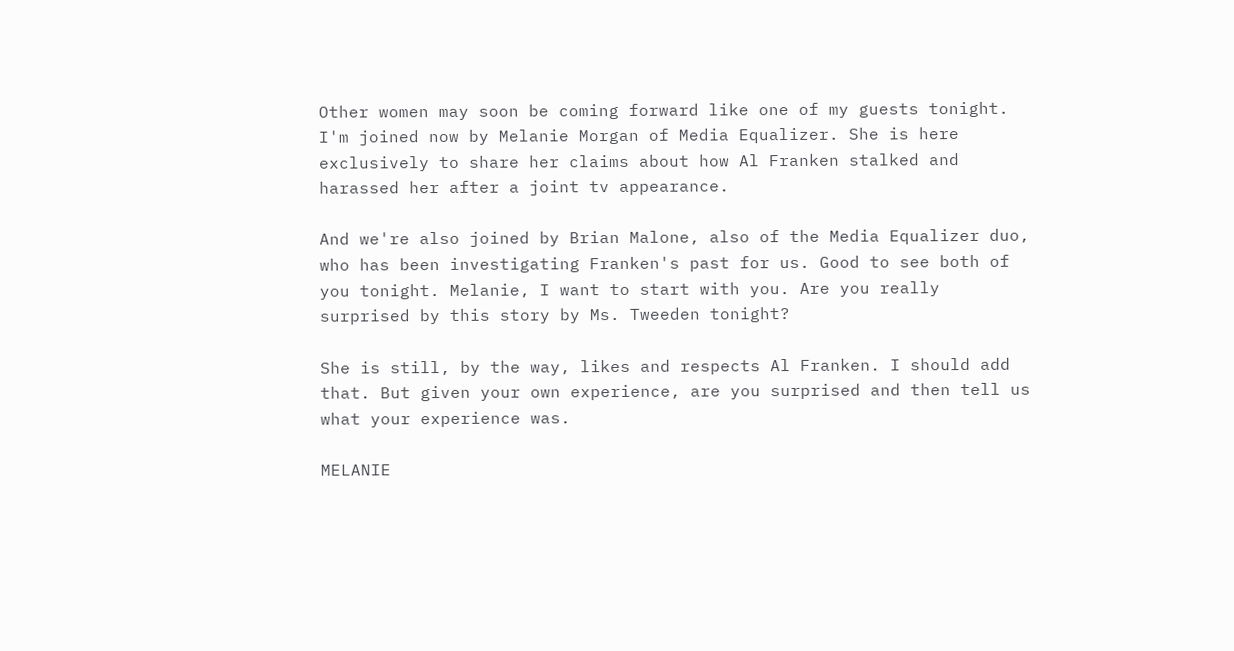Other women may soon be coming forward like one of my guests tonight. I'm joined now by Melanie Morgan of Media Equalizer. She is here exclusively to share her claims about how Al Franken stalked and harassed her after a joint tv appearance.

And we're also joined by Brian Malone, also of the Media Equalizer duo, who has been investigating Franken's past for us. Good to see both of you tonight. Melanie, I want to start with you. Are you really surprised by this story by Ms. Tweeden tonight?

She is still, by the way, likes and respects Al Franken. I should add that. But given your own experience, are you surprised and then tell us what your experience was.

MELANIE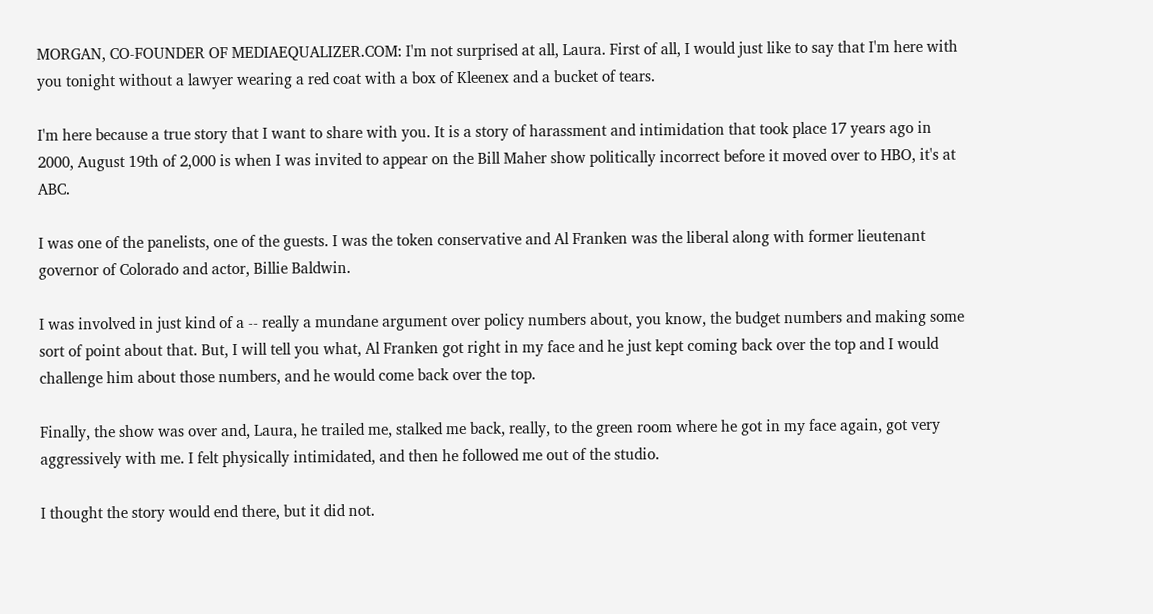MORGAN, CO-FOUNDER OF MEDIAEQUALIZER.COM: I'm not surprised at all, Laura. First of all, I would just like to say that I'm here with you tonight without a lawyer wearing a red coat with a box of Kleenex and a bucket of tears.

I'm here because a true story that I want to share with you. It is a story of harassment and intimidation that took place 17 years ago in 2000, August 19th of 2,000 is when I was invited to appear on the Bill Maher show politically incorrect before it moved over to HBO, it's at ABC.

I was one of the panelists, one of the guests. I was the token conservative and Al Franken was the liberal along with former lieutenant governor of Colorado and actor, Billie Baldwin.

I was involved in just kind of a -- really a mundane argument over policy numbers about, you know, the budget numbers and making some sort of point about that. But, I will tell you what, Al Franken got right in my face and he just kept coming back over the top and I would challenge him about those numbers, and he would come back over the top.

Finally, the show was over and, Laura, he trailed me, stalked me back, really, to the green room where he got in my face again, got very aggressively with me. I felt physically intimidated, and then he followed me out of the studio.

I thought the story would end there, but it did not.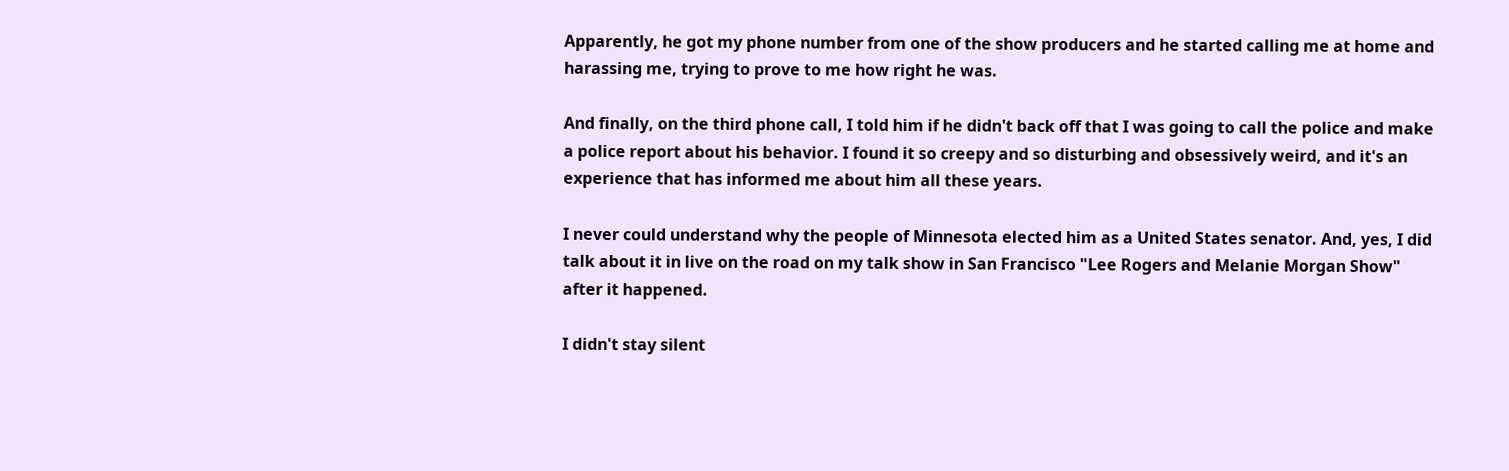Apparently, he got my phone number from one of the show producers and he started calling me at home and harassing me, trying to prove to me how right he was.

And finally, on the third phone call, I told him if he didn't back off that I was going to call the police and make a police report about his behavior. I found it so creepy and so disturbing and obsessively weird, and it's an experience that has informed me about him all these years.

I never could understand why the people of Minnesota elected him as a United States senator. And, yes, I did talk about it in live on the road on my talk show in San Francisco "Lee Rogers and Melanie Morgan Show" after it happened.

I didn't stay silent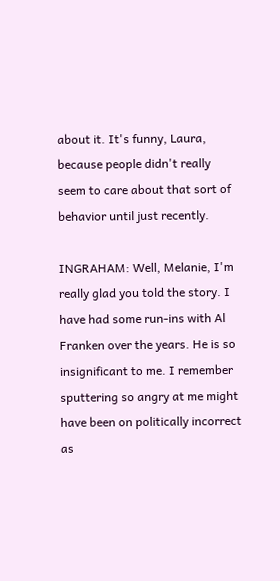about it. It's funny, Laura, because people didn't really seem to care about that sort of behavior until just recently.

INGRAHAM: Well, Melanie, I'm really glad you told the story. I have had some run-ins with Al Franken over the years. He is so insignificant to me. I remember sputtering so angry at me might have been on politically incorrect as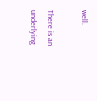well.

There is an underlying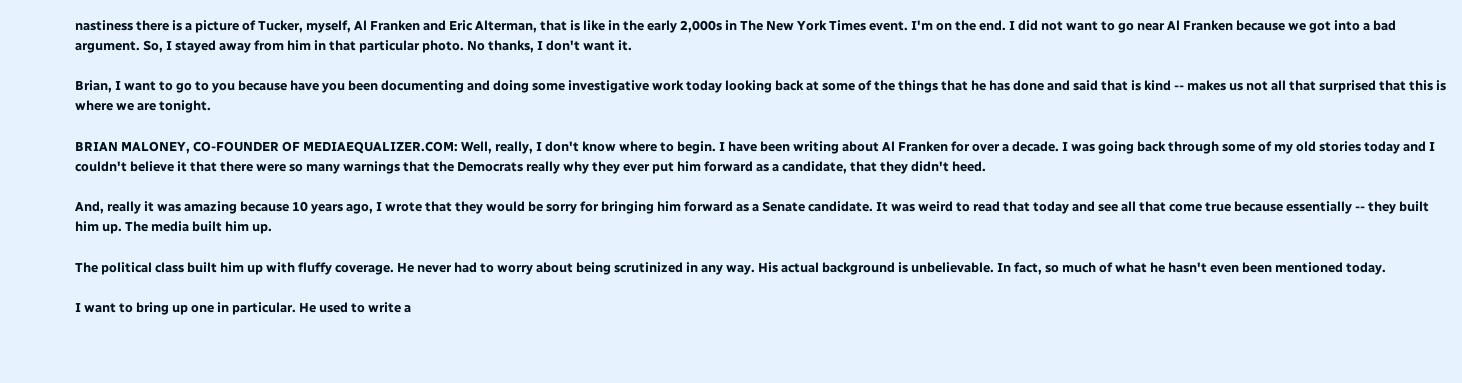nastiness there is a picture of Tucker, myself, Al Franken and Eric Alterman, that is like in the early 2,000s in The New York Times event. I'm on the end. I did not want to go near Al Franken because we got into a bad argument. So, I stayed away from him in that particular photo. No thanks, I don't want it.

Brian, I want to go to you because have you been documenting and doing some investigative work today looking back at some of the things that he has done and said that is kind -- makes us not all that surprised that this is where we are tonight.

BRIAN MALONEY, CO-FOUNDER OF MEDIAEQUALIZER.COM: Well, really, I don't know where to begin. I have been writing about Al Franken for over a decade. I was going back through some of my old stories today and I couldn't believe it that there were so many warnings that the Democrats really why they ever put him forward as a candidate, that they didn't heed.

And, really it was amazing because 10 years ago, I wrote that they would be sorry for bringing him forward as a Senate candidate. It was weird to read that today and see all that come true because essentially -- they built him up. The media built him up.

The political class built him up with fluffy coverage. He never had to worry about being scrutinized in any way. His actual background is unbelievable. In fact, so much of what he hasn't even been mentioned today.

I want to bring up one in particular. He used to write a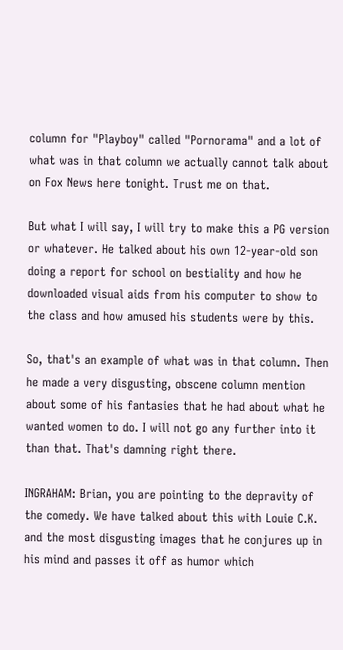column for "Playboy" called "Pornorama" and a lot of what was in that column we actually cannot talk about on Fox News here tonight. Trust me on that.

But what I will say, I will try to make this a PG version or whatever. He talked about his own 12-year-old son doing a report for school on bestiality and how he downloaded visual aids from his computer to show to the class and how amused his students were by this.

So, that's an example of what was in that column. Then he made a very disgusting, obscene column mention about some of his fantasies that he had about what he wanted women to do. I will not go any further into it than that. That's damning right there.

INGRAHAM: Brian, you are pointing to the depravity of the comedy. We have talked about this with Louie C.K. and the most disgusting images that he conjures up in his mind and passes it off as humor which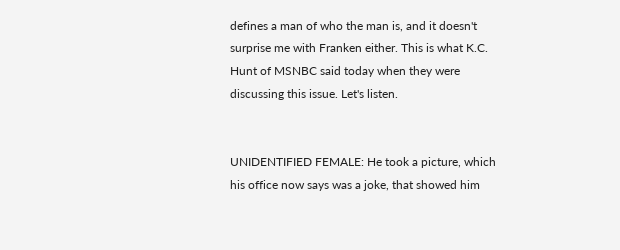defines a man of who the man is, and it doesn't surprise me with Franken either. This is what K.C. Hunt of MSNBC said today when they were discussing this issue. Let's listen.


UNIDENTIFIED FEMALE: He took a picture, which his office now says was a joke, that showed him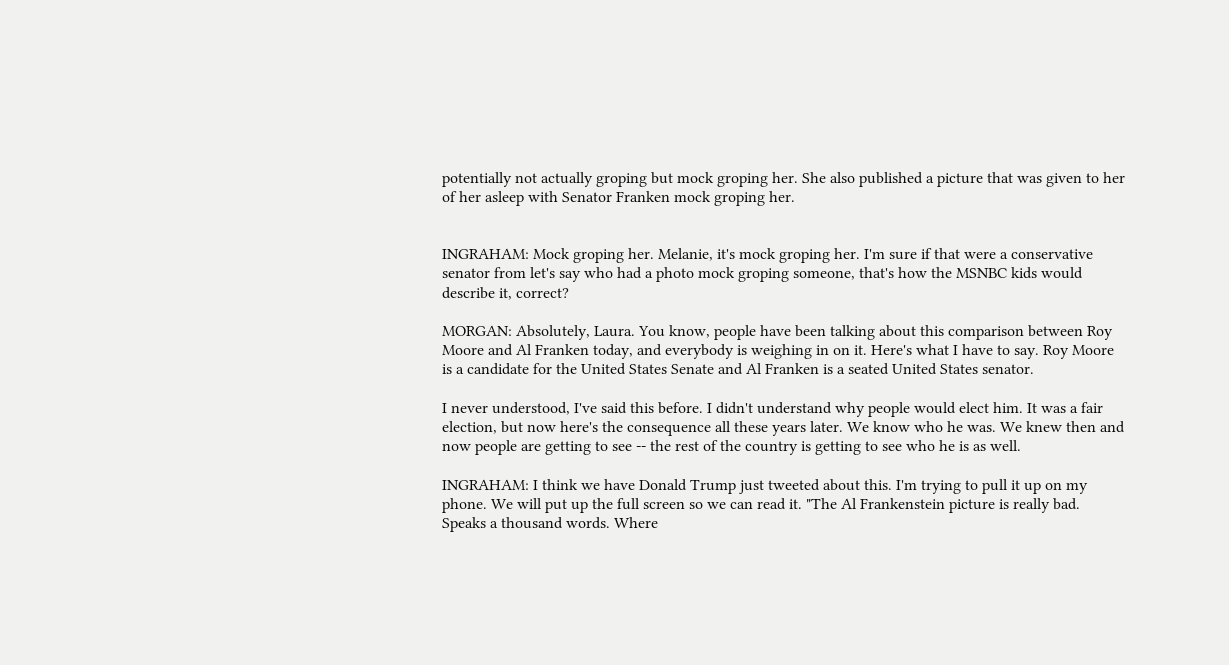potentially not actually groping but mock groping her. She also published a picture that was given to her of her asleep with Senator Franken mock groping her.


INGRAHAM: Mock groping her. Melanie, it's mock groping her. I'm sure if that were a conservative senator from let's say who had a photo mock groping someone, that's how the MSNBC kids would describe it, correct?

MORGAN: Absolutely, Laura. You know, people have been talking about this comparison between Roy Moore and Al Franken today, and everybody is weighing in on it. Here's what I have to say. Roy Moore is a candidate for the United States Senate and Al Franken is a seated United States senator.

I never understood, I've said this before. I didn't understand why people would elect him. It was a fair election, but now here's the consequence all these years later. We know who he was. We knew then and now people are getting to see -- the rest of the country is getting to see who he is as well.

INGRAHAM: I think we have Donald Trump just tweeted about this. I'm trying to pull it up on my phone. We will put up the full screen so we can read it. "The Al Frankenstein picture is really bad. Speaks a thousand words. Where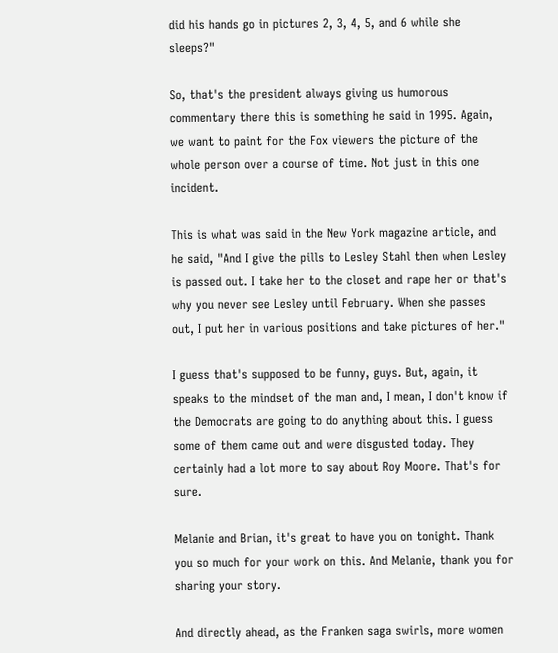did his hands go in pictures 2, 3, 4, 5, and 6 while she sleeps?"

So, that's the president always giving us humorous commentary there this is something he said in 1995. Again, we want to paint for the Fox viewers the picture of the whole person over a course of time. Not just in this one incident.

This is what was said in the New York magazine article, and he said, "And I give the pills to Lesley Stahl then when Lesley is passed out. I take her to the closet and rape her or that's why you never see Lesley until February. When she passes out, I put her in various positions and take pictures of her."

I guess that's supposed to be funny, guys. But, again, it speaks to the mindset of the man and, I mean, I don't know if the Democrats are going to do anything about this. I guess some of them came out and were disgusted today. They certainly had a lot more to say about Roy Moore. That's for sure.

Melanie and Brian, it's great to have you on tonight. Thank you so much for your work on this. And Melanie, thank you for sharing your story.

And directly ahead, as the Franken saga swirls, more women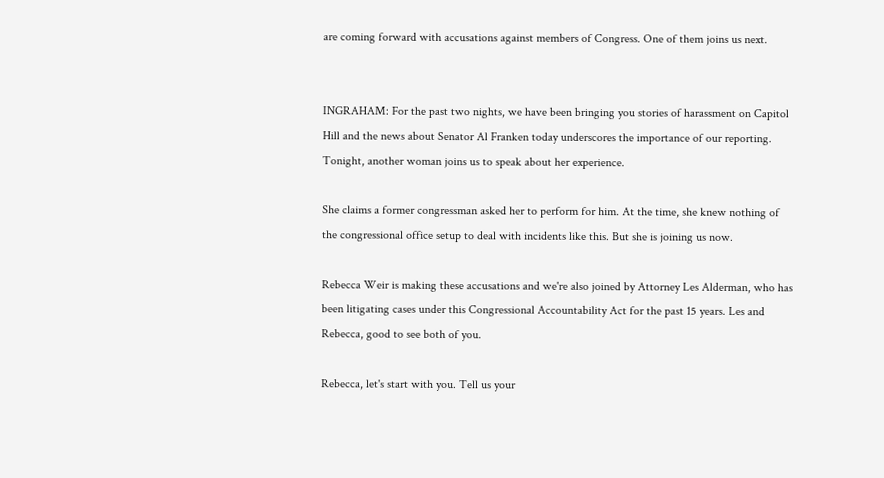are coming forward with accusations against members of Congress. One of them joins us next.


INGRAHAM: For the past two nights, we have been bringing you stories of harassment on Capitol Hill and the news about Senator Al Franken today underscores the importance of our reporting. Tonight, another woman joins us to speak about her experience.

She claims a former congressman asked her to perform for him. At the time, she knew nothing of the congressional office setup to deal with incidents like this. But she is joining us now.

Rebecca Weir is making these accusations and we're also joined by Attorney Les Alderman, who has been litigating cases under this Congressional Accountability Act for the past 15 years. Les and Rebecca, good to see both of you.

Rebecca, let's start with you. Tell us your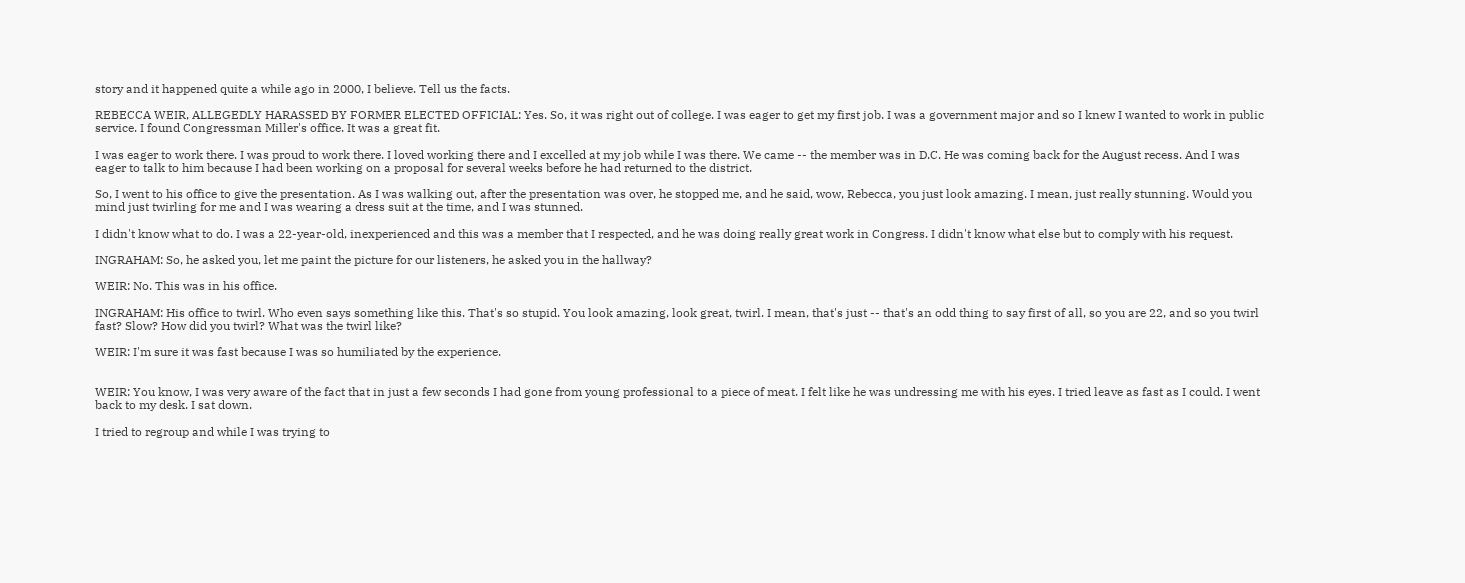story and it happened quite a while ago in 2000, I believe. Tell us the facts.

REBECCA WEIR, ALLEGEDLY HARASSED BY FORMER ELECTED OFFICIAL: Yes. So, it was right out of college. I was eager to get my first job. I was a government major and so I knew I wanted to work in public service. I found Congressman Miller's office. It was a great fit.

I was eager to work there. I was proud to work there. I loved working there and I excelled at my job while I was there. We came -- the member was in D.C. He was coming back for the August recess. And I was eager to talk to him because I had been working on a proposal for several weeks before he had returned to the district.

So, I went to his office to give the presentation. As I was walking out, after the presentation was over, he stopped me, and he said, wow, Rebecca, you just look amazing. I mean, just really stunning. Would you mind just twirling for me and I was wearing a dress suit at the time, and I was stunned.

I didn't know what to do. I was a 22-year-old, inexperienced and this was a member that I respected, and he was doing really great work in Congress. I didn't know what else but to comply with his request.

INGRAHAM: So, he asked you, let me paint the picture for our listeners, he asked you in the hallway?

WEIR: No. This was in his office.

INGRAHAM: His office to twirl. Who even says something like this. That's so stupid. You look amazing, look great, twirl. I mean, that's just -- that's an odd thing to say first of all, so you are 22, and so you twirl fast? Slow? How did you twirl? What was the twirl like?

WEIR: I'm sure it was fast because I was so humiliated by the experience.


WEIR: You know, I was very aware of the fact that in just a few seconds I had gone from young professional to a piece of meat. I felt like he was undressing me with his eyes. I tried leave as fast as I could. I went back to my desk. I sat down.

I tried to regroup and while I was trying to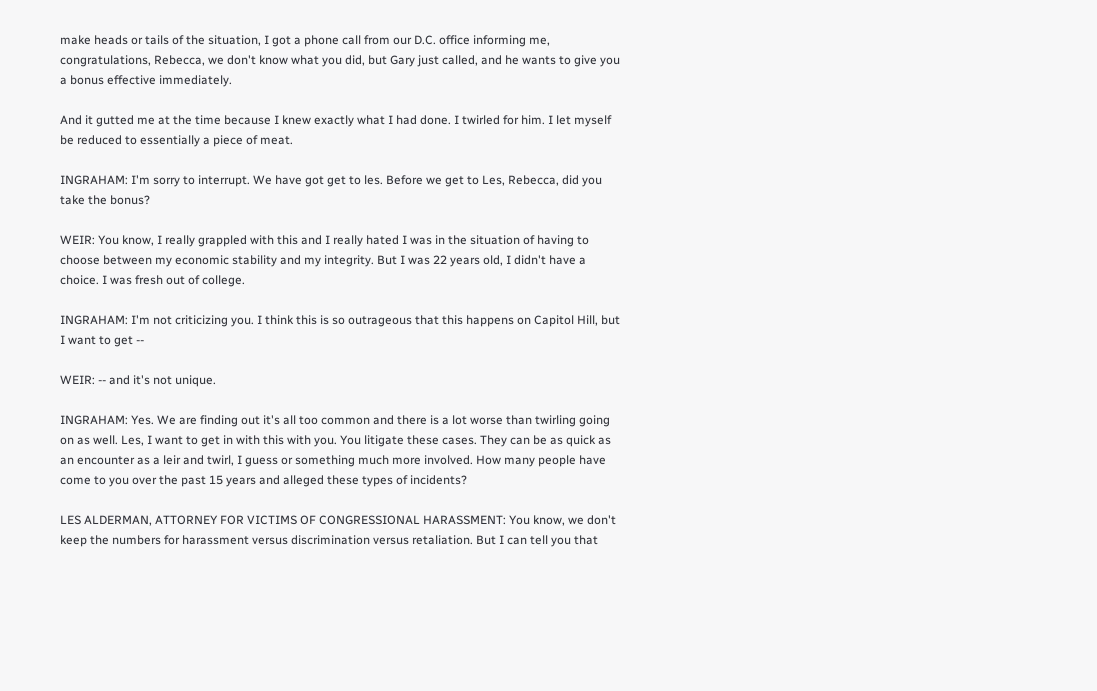make heads or tails of the situation, I got a phone call from our D.C. office informing me, congratulations, Rebecca, we don't know what you did, but Gary just called, and he wants to give you a bonus effective immediately.

And it gutted me at the time because I knew exactly what I had done. I twirled for him. I let myself be reduced to essentially a piece of meat.

INGRAHAM: I'm sorry to interrupt. We have got get to les. Before we get to Les, Rebecca, did you take the bonus?

WEIR: You know, I really grappled with this and I really hated I was in the situation of having to choose between my economic stability and my integrity. But I was 22 years old, I didn't have a choice. I was fresh out of college.

INGRAHAM: I'm not criticizing you. I think this is so outrageous that this happens on Capitol Hill, but I want to get --

WEIR: -- and it's not unique.

INGRAHAM: Yes. We are finding out it's all too common and there is a lot worse than twirling going on as well. Les, I want to get in with this with you. You litigate these cases. They can be as quick as an encounter as a leir and twirl, I guess or something much more involved. How many people have come to you over the past 15 years and alleged these types of incidents?

LES ALDERMAN, ATTORNEY FOR VICTIMS OF CONGRESSIONAL HARASSMENT: You know, we don't keep the numbers for harassment versus discrimination versus retaliation. But I can tell you that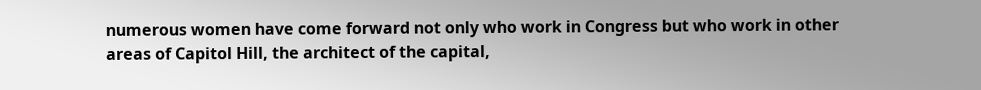numerous women have come forward not only who work in Congress but who work in other areas of Capitol Hill, the architect of the capital,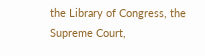the Library of Congress, the Supreme Court,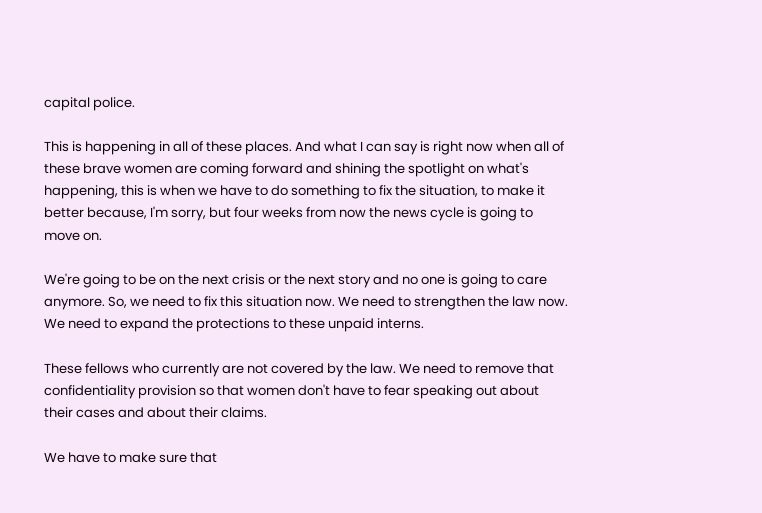capital police.

This is happening in all of these places. And what I can say is right now when all of these brave women are coming forward and shining the spotlight on what's happening, this is when we have to do something to fix the situation, to make it better because, I'm sorry, but four weeks from now the news cycle is going to move on.

We're going to be on the next crisis or the next story and no one is going to care anymore. So, we need to fix this situation now. We need to strengthen the law now. We need to expand the protections to these unpaid interns.

These fellows who currently are not covered by the law. We need to remove that confidentiality provision so that women don't have to fear speaking out about their cases and about their claims.

We have to make sure that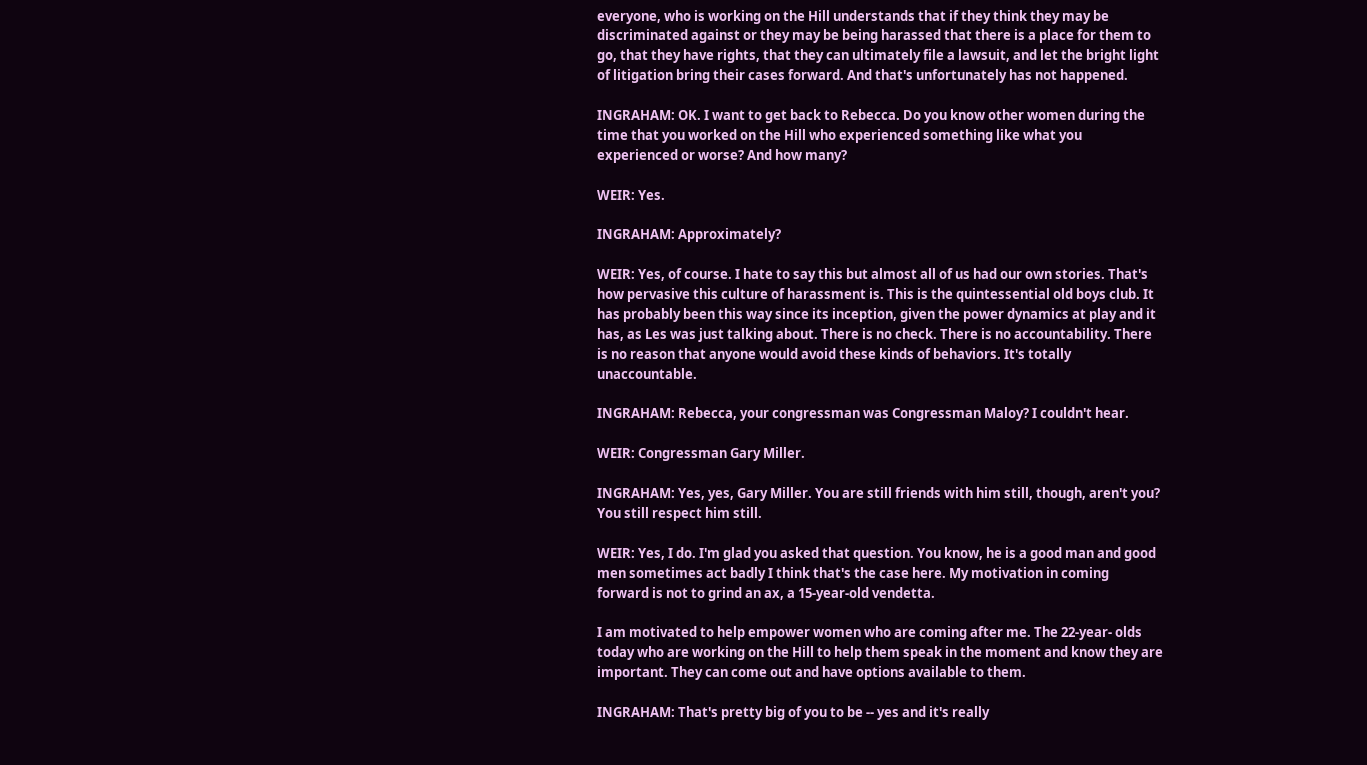everyone, who is working on the Hill understands that if they think they may be discriminated against or they may be being harassed that there is a place for them to go, that they have rights, that they can ultimately file a lawsuit, and let the bright light of litigation bring their cases forward. And that's unfortunately has not happened.

INGRAHAM: OK. I want to get back to Rebecca. Do you know other women during the time that you worked on the Hill who experienced something like what you experienced or worse? And how many?

WEIR: Yes.

INGRAHAM: Approximately?

WEIR: Yes, of course. I hate to say this but almost all of us had our own stories. That's how pervasive this culture of harassment is. This is the quintessential old boys club. It has probably been this way since its inception, given the power dynamics at play and it has, as Les was just talking about. There is no check. There is no accountability. There is no reason that anyone would avoid these kinds of behaviors. It's totally unaccountable.

INGRAHAM: Rebecca, your congressman was Congressman Maloy? I couldn't hear.

WEIR: Congressman Gary Miller.

INGRAHAM: Yes, yes, Gary Miller. You are still friends with him still, though, aren't you? You still respect him still.

WEIR: Yes, I do. I'm glad you asked that question. You know, he is a good man and good men sometimes act badly I think that's the case here. My motivation in coming forward is not to grind an ax, a 15-year-old vendetta.

I am motivated to help empower women who are coming after me. The 22-year- olds today who are working on the Hill to help them speak in the moment and know they are important. They can come out and have options available to them.

INGRAHAM: That's pretty big of you to be -- yes and it's really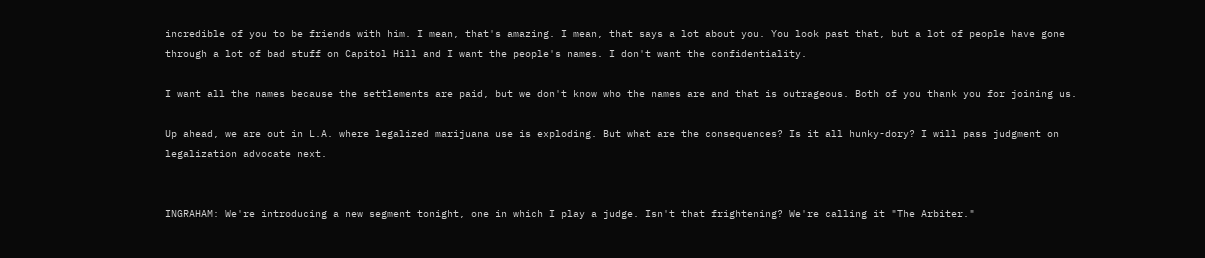incredible of you to be friends with him. I mean, that's amazing. I mean, that says a lot about you. You look past that, but a lot of people have gone through a lot of bad stuff on Capitol Hill and I want the people's names. I don't want the confidentiality.

I want all the names because the settlements are paid, but we don't know who the names are and that is outrageous. Both of you thank you for joining us.

Up ahead, we are out in L.A. where legalized marijuana use is exploding. But what are the consequences? Is it all hunky-dory? I will pass judgment on legalization advocate next.


INGRAHAM: We're introducing a new segment tonight, one in which I play a judge. Isn't that frightening? We're calling it "The Arbiter."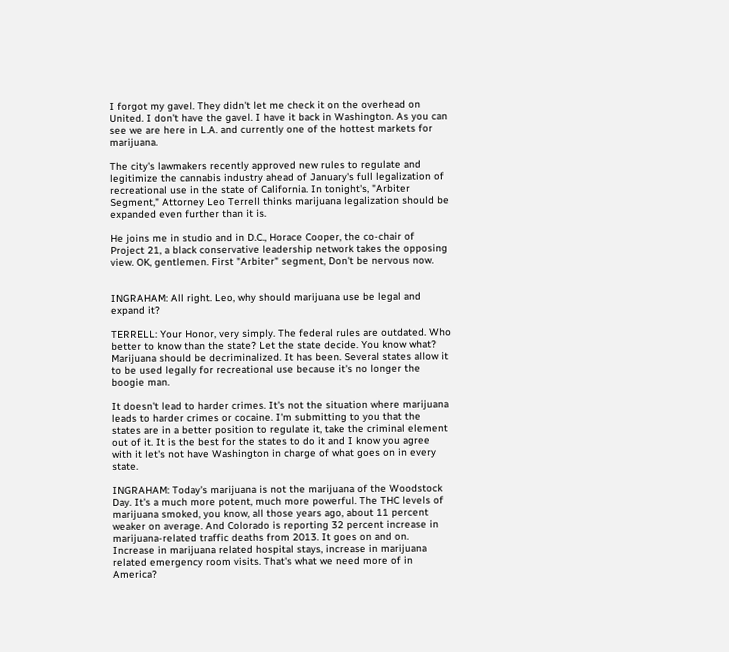I forgot my gavel. They didn't let me check it on the overhead on United. I don't have the gavel. I have it back in Washington. As you can see we are here in L.A. and currently one of the hottest markets for marijuana.

The city's lawmakers recently approved new rules to regulate and legitimize the cannabis industry ahead of January's full legalization of recreational use in the state of California. In tonight's, "Arbiter Segment," Attorney Leo Terrell thinks marijuana legalization should be expanded even further than it is.

He joins me in studio and in D.C., Horace Cooper, the co-chair of Project 21, a black conservative leadership network takes the opposing view. OK, gentlemen. First "Arbiter" segment, Don't be nervous now.


INGRAHAM: All right. Leo, why should marijuana use be legal and expand it?

TERRELL: Your Honor, very simply. The federal rules are outdated. Who better to know than the state? Let the state decide. You know what? Marijuana should be decriminalized. It has been. Several states allow it to be used legally for recreational use because it's no longer the boogie man.

It doesn't lead to harder crimes. It's not the situation where marijuana leads to harder crimes or cocaine. I'm submitting to you that the states are in a better position to regulate it, take the criminal element out of it. It is the best for the states to do it and I know you agree with it let's not have Washington in charge of what goes on in every state.

INGRAHAM: Today's marijuana is not the marijuana of the Woodstock Day. It's a much more potent, much more powerful. The THC levels of marijuana smoked, you know, all those years ago, about 11 percent weaker on average. And Colorado is reporting 32 percent increase in marijuana-related traffic deaths from 2013. It goes on and on. Increase in marijuana related hospital stays, increase in marijuana related emergency room visits. That's what we need more of in America?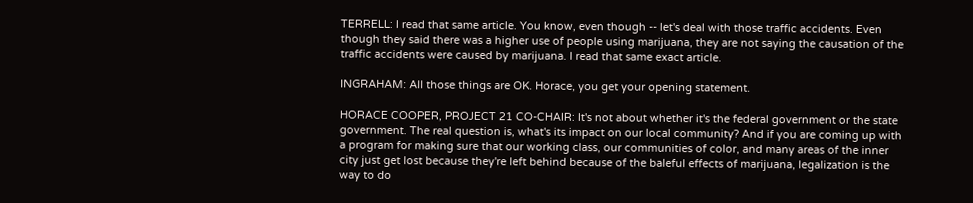TERRELL: I read that same article. You know, even though -- let's deal with those traffic accidents. Even though they said there was a higher use of people using marijuana, they are not saying the causation of the traffic accidents were caused by marijuana. I read that same exact article.

INGRAHAM: All those things are OK. Horace, you get your opening statement.

HORACE COOPER, PROJECT 21 CO-CHAIR: It's not about whether it's the federal government or the state government. The real question is, what's its impact on our local community? And if you are coming up with a program for making sure that our working class, our communities of color, and many areas of the inner city just get lost because they're left behind because of the baleful effects of marijuana, legalization is the way to do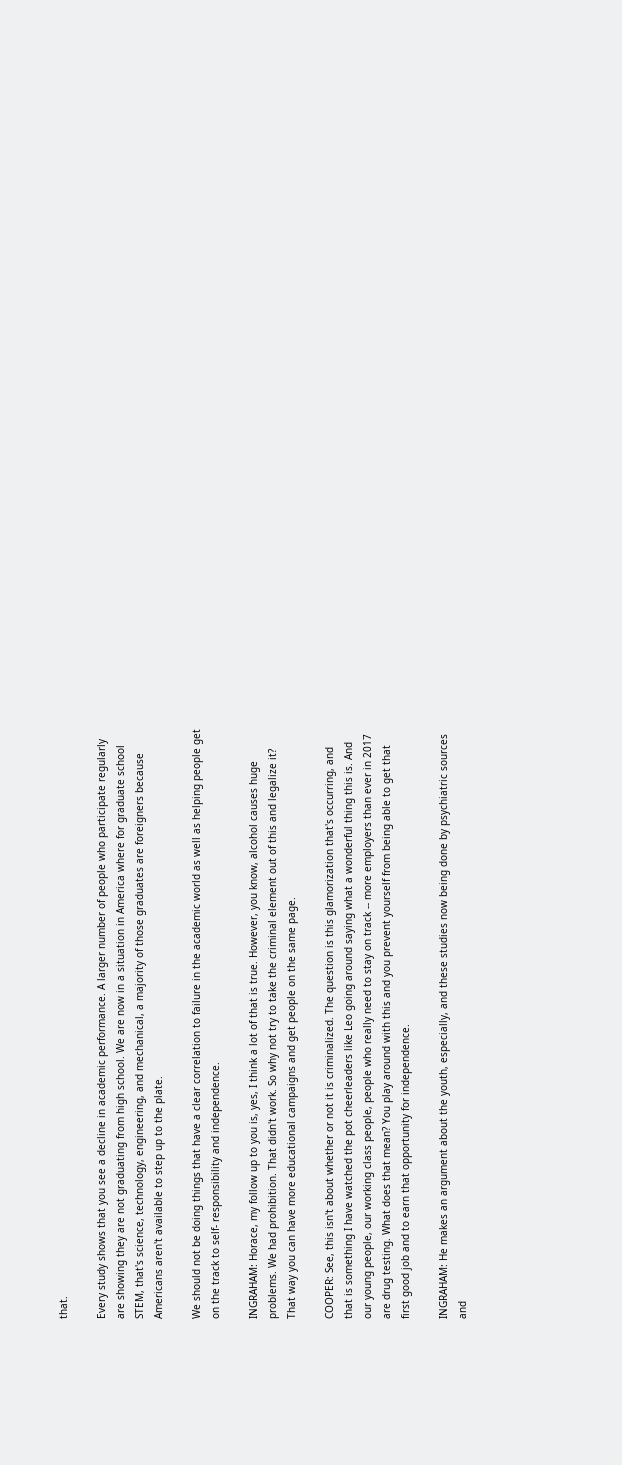that.

Every study shows that you see a decline in academic performance. A larger number of people who participate regularly are showing they are not graduating from high school. We are now in a situation in America where for graduate school STEM, that's science, technology, engineering, and mechanical, a majority of those graduates are foreigners because Americans aren't available to step up to the plate.

We should not be doing things that have a clear correlation to failure in the academic world as well as helping people get on the track to self- responsibility and independence.

INGRAHAM: Horace, my follow up to you is, yes, I think a lot of that is true. However, you know, alcohol causes huge problems. We had prohibition. That didn't work. So why not try to take the criminal element out of this and legalize it? That way you can have more educational campaigns and get people on the same page.

COOPER: See, this isn't about whether or not it is criminalized. The question is this glamorization that's occurring, and that is something I have watched the pot cheerleaders like Leo going around saying what a wonderful thing this is. And our young people, our working class people, people who really need to stay on track -- more employers than ever in 2017 are drug testing. What does that mean? You play around with this and you prevent yourself from being able to get that first good job and to earn that opportunity for independence.

INGRAHAM: He makes an argument about the youth, especially, and these studies now being done by psychiatric sources and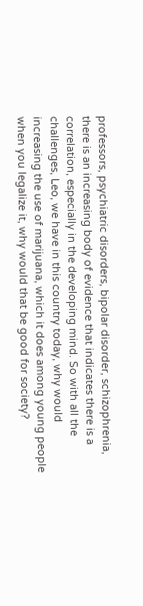professors, psychiatric disorders, bipolar disorder, schizophrenia, there is an increasing body of evidence that indicates there is a correlation, especially in the developing mind. So with all the challenges, Leo, we have in this country today, why would increasing the use of marijuana, which it does among young people when you legalize it, why would that be good for society?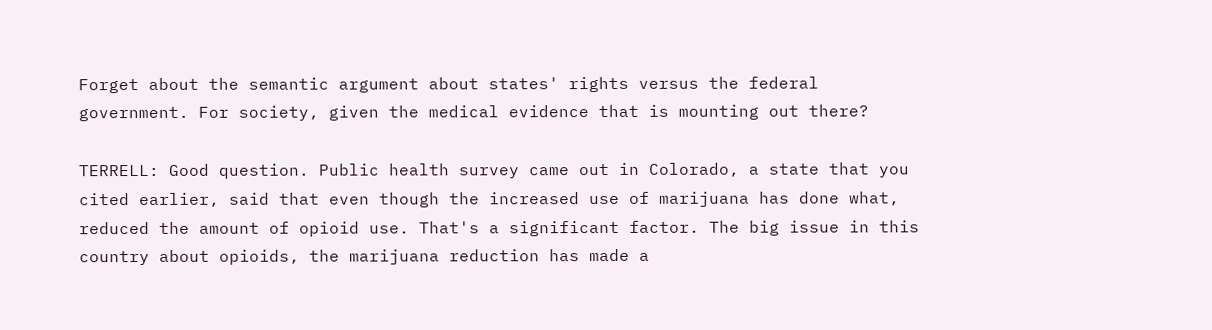Forget about the semantic argument about states' rights versus the federal government. For society, given the medical evidence that is mounting out there?

TERRELL: Good question. Public health survey came out in Colorado, a state that you cited earlier, said that even though the increased use of marijuana has done what, reduced the amount of opioid use. That's a significant factor. The big issue in this country about opioids, the marijuana reduction has made a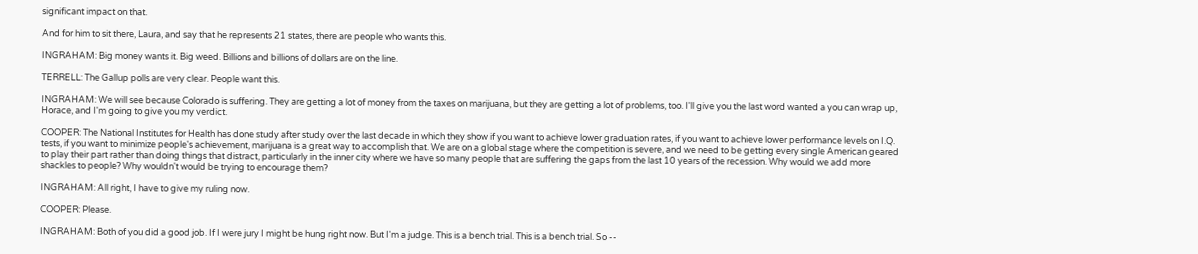significant impact on that.

And for him to sit there, Laura, and say that he represents 21 states, there are people who wants this.

INGRAHAM: Big money wants it. Big weed. Billions and billions of dollars are on the line.

TERRELL: The Gallup polls are very clear. People want this.

INGRAHAM: We will see because Colorado is suffering. They are getting a lot of money from the taxes on marijuana, but they are getting a lot of problems, too. I'll give you the last word wanted a you can wrap up, Horace, and I'm going to give you my verdict.

COOPER: The National Institutes for Health has done study after study over the last decade in which they show if you want to achieve lower graduation rates, if you want to achieve lower performance levels on I.Q. tests, if you want to minimize people's achievement, marijuana is a great way to accomplish that. We are on a global stage where the competition is severe, and we need to be getting every single American geared to play their part rather than doing things that distract, particularly in the inner city where we have so many people that are suffering the gaps from the last 10 years of the recession. Why would we add more shackles to people? Why wouldn't would be trying to encourage them?

INGRAHAM: All right, I have to give my ruling now.

COOPER: Please.

INGRAHAM: Both of you did a good job. If I were jury I might be hung right now. But I'm a judge. This is a bench trial. This is a bench trial. So --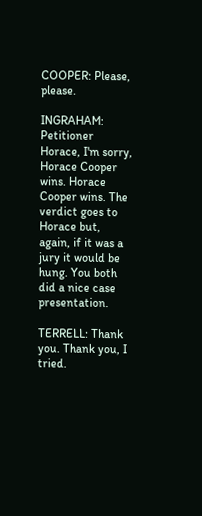COOPER: Please, please.

INGRAHAM: Petitioner Horace, I'm sorry, Horace Cooper wins. Horace Cooper wins. The verdict goes to Horace but, again, if it was a jury it would be hung. You both did a nice case presentation.

TERRELL: Thank you. Thank you, I tried.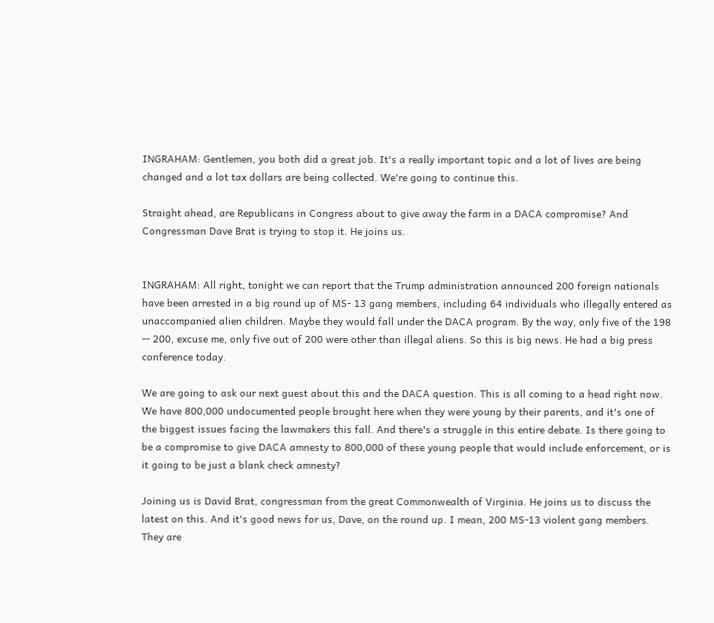INGRAHAM: Gentlemen, you both did a great job. It's a really important topic and a lot of lives are being changed and a lot tax dollars are being collected. We're going to continue this.

Straight ahead, are Republicans in Congress about to give away the farm in a DACA compromise? And Congressman Dave Brat is trying to stop it. He joins us.


INGRAHAM: All right, tonight we can report that the Trump administration announced 200 foreign nationals have been arrested in a big round up of MS- 13 gang members, including 64 individuals who illegally entered as unaccompanied alien children. Maybe they would fall under the DACA program. By the way, only five of the 198 -- 200, excuse me, only five out of 200 were other than illegal aliens. So this is big news. He had a big press conference today.

We are going to ask our next guest about this and the DACA question. This is all coming to a head right now. We have 800,000 undocumented people brought here when they were young by their parents, and it's one of the biggest issues facing the lawmakers this fall. And there's a struggle in this entire debate. Is there going to be a compromise to give DACA amnesty to 800,000 of these young people that would include enforcement, or is it going to be just a blank check amnesty?

Joining us is David Brat, congressman from the great Commonwealth of Virginia. He joins us to discuss the latest on this. And it's good news for us, Dave, on the round up. I mean, 200 MS-13 violent gang members. They are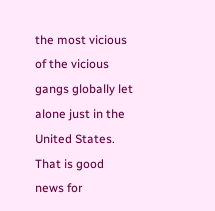the most vicious of the vicious gangs globally let alone just in the United States. That is good news for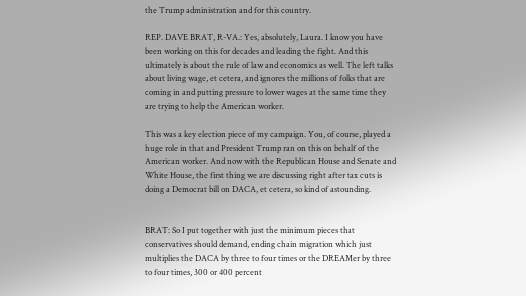the Trump administration and for this country.

REP. DAVE BRAT, R-VA.: Yes, absolutely, Laura. I know you have been working on this for decades and leading the fight. And this ultimately is about the rule of law and economics as well. The left talks about living wage, et cetera, and ignores the millions of folks that are coming in and putting pressure to lower wages at the same time they are trying to help the American worker.

This was a key election piece of my campaign. You, of course, played a huge role in that and President Trump ran on this on behalf of the American worker. And now with the Republican House and Senate and White House, the first thing we are discussing right after tax cuts is doing a Democrat bill on DACA, et cetera, so kind of astounding.


BRAT: So I put together with just the minimum pieces that conservatives should demand, ending chain migration which just multiplies the DACA by three to four times or the DREAMer by three to four times, 300 or 400 percent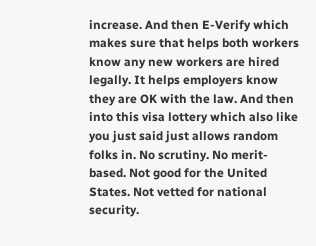increase. And then E-Verify which makes sure that helps both workers know any new workers are hired legally. It helps employers know they are OK with the law. And then into this visa lottery which also like you just said just allows random folks in. No scrutiny. No merit-based. Not good for the United States. Not vetted for national security.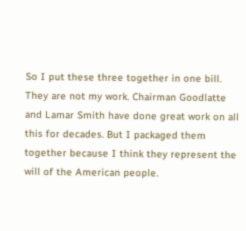So I put these three together in one bill. They are not my work. Chairman Goodlatte and Lamar Smith have done great work on all this for decades. But I packaged them together because I think they represent the will of the American people.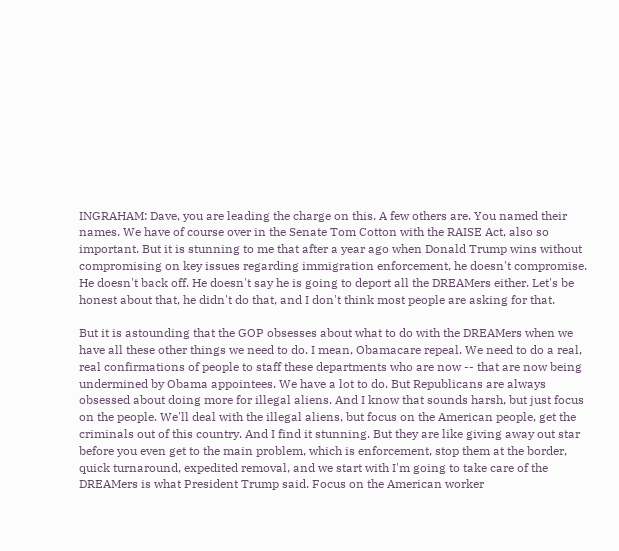INGRAHAM: Dave, you are leading the charge on this. A few others are. You named their names. We have of course over in the Senate Tom Cotton with the RAISE Act, also so important. But it is stunning to me that after a year ago when Donald Trump wins without compromising on key issues regarding immigration enforcement, he doesn't compromise. He doesn't back off. He doesn't say he is going to deport all the DREAMers either. Let's be honest about that, he didn't do that, and I don't think most people are asking for that.

But it is astounding that the GOP obsesses about what to do with the DREAMers when we have all these other things we need to do. I mean, Obamacare repeal. We need to do a real, real confirmations of people to staff these departments who are now -- that are now being undermined by Obama appointees. We have a lot to do. But Republicans are always obsessed about doing more for illegal aliens. And I know that sounds harsh, but just focus on the people. We'll deal with the illegal aliens, but focus on the American people, get the criminals out of this country. And I find it stunning. But they are like giving away out star before you even get to the main problem, which is enforcement, stop them at the border, quick turnaround, expedited removal, and we start with I'm going to take care of the DREAMers is what President Trump said. Focus on the American worker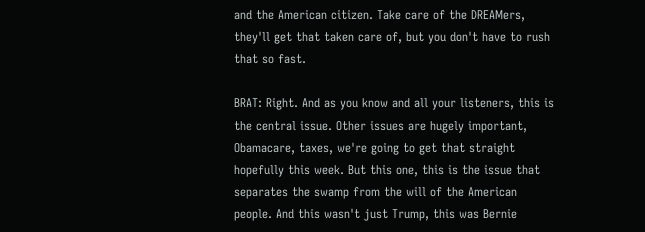and the American citizen. Take care of the DREAMers, they'll get that taken care of, but you don't have to rush that so fast.

BRAT: Right. And as you know and all your listeners, this is the central issue. Other issues are hugely important, Obamacare, taxes, we're going to get that straight hopefully this week. But this one, this is the issue that separates the swamp from the will of the American people. And this wasn't just Trump, this was Bernie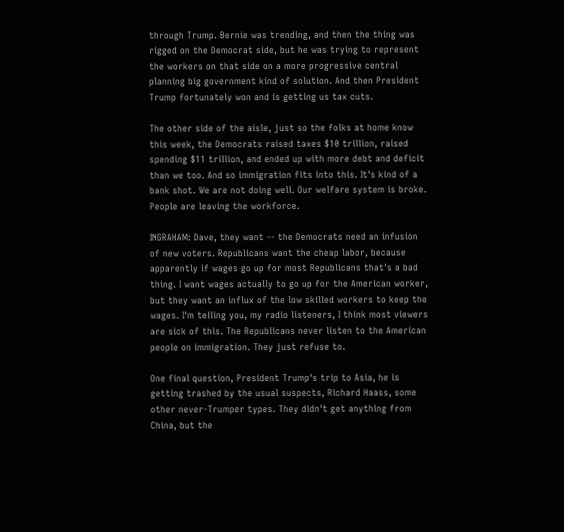through Trump. Bernie was trending, and then the thing was rigged on the Democrat side, but he was trying to represent the workers on that side on a more progressive central planning big government kind of solution. And then President Trump fortunately won and is getting us tax cuts.

The other side of the aisle, just so the folks at home know this week, the Democrats raised taxes $10 trillion, raised spending $11 trillion, and ended up with more debt and deficit than we too. And so immigration fits into this. It's kind of a bank shot. We are not doing well. Our welfare system is broke. People are leaving the workforce.

INGRAHAM: Dave, they want -- the Democrats need an infusion of new voters. Republicans want the cheap labor, because apparently if wages go up for most Republicans that's a bad thing. I want wages actually to go up for the American worker, but they want an influx of the low skilled workers to keep the wages. I'm telling you, my radio listeners, I think most viewers are sick of this. The Republicans never listen to the American people on immigration. They just refuse to.

One final question, President Trump's trip to Asia, he is getting trashed by the usual suspects, Richard Haass, some other never-Trumper types. They didn't get anything from China, but the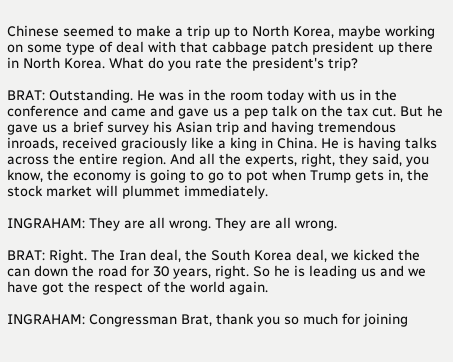Chinese seemed to make a trip up to North Korea, maybe working on some type of deal with that cabbage patch president up there in North Korea. What do you rate the president's trip?

BRAT: Outstanding. He was in the room today with us in the conference and came and gave us a pep talk on the tax cut. But he gave us a brief survey his Asian trip and having tremendous inroads, received graciously like a king in China. He is having talks across the entire region. And all the experts, right, they said, you know, the economy is going to go to pot when Trump gets in, the stock market will plummet immediately.

INGRAHAM: They are all wrong. They are all wrong.

BRAT: Right. The Iran deal, the South Korea deal, we kicked the can down the road for 30 years, right. So he is leading us and we have got the respect of the world again.

INGRAHAM: Congressman Brat, thank you so much for joining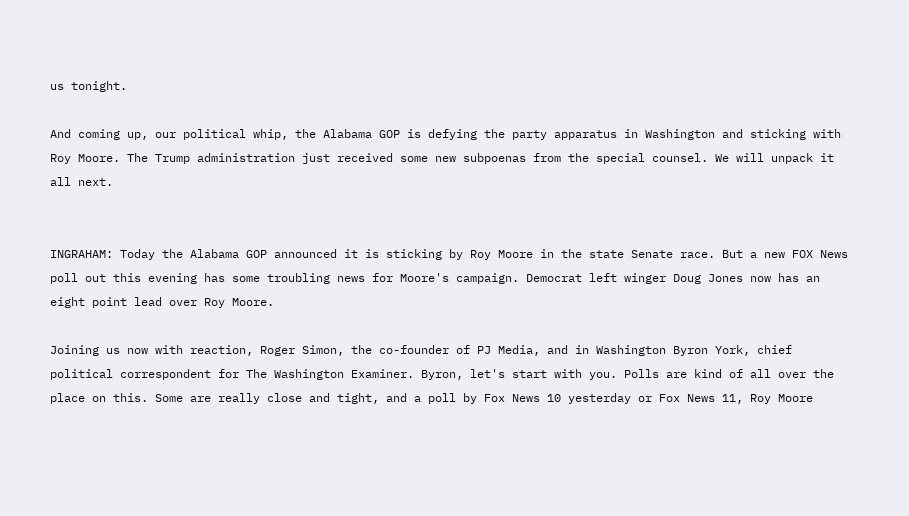us tonight.

And coming up, our political whip, the Alabama GOP is defying the party apparatus in Washington and sticking with Roy Moore. The Trump administration just received some new subpoenas from the special counsel. We will unpack it all next.


INGRAHAM: Today the Alabama GOP announced it is sticking by Roy Moore in the state Senate race. But a new FOX News poll out this evening has some troubling news for Moore's campaign. Democrat left winger Doug Jones now has an eight point lead over Roy Moore.

Joining us now with reaction, Roger Simon, the co-founder of PJ Media, and in Washington Byron York, chief political correspondent for The Washington Examiner. Byron, let's start with you. Polls are kind of all over the place on this. Some are really close and tight, and a poll by Fox News 10 yesterday or Fox News 11, Roy Moore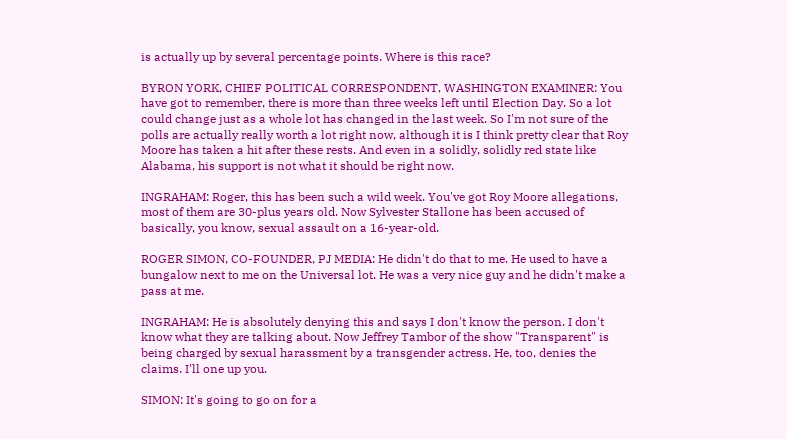is actually up by several percentage points. Where is this race?

BYRON YORK, CHIEF POLITICAL CORRESPONDENT, WASHINGTON EXAMINER: You have got to remember, there is more than three weeks left until Election Day. So a lot could change just as a whole lot has changed in the last week. So I'm not sure of the polls are actually really worth a lot right now, although it is I think pretty clear that Roy Moore has taken a hit after these rests. And even in a solidly, solidly red state like Alabama, his support is not what it should be right now.

INGRAHAM: Roger, this has been such a wild week. You've got Roy Moore allegations, most of them are 30-plus years old. Now Sylvester Stallone has been accused of basically, you know, sexual assault on a 16-year-old.

ROGER SIMON, CO-FOUNDER, PJ MEDIA: He didn't do that to me. He used to have a bungalow next to me on the Universal lot. He was a very nice guy and he didn't make a pass at me.

INGRAHAM: He is absolutely denying this and says I don't know the person. I don't know what they are talking about. Now Jeffrey Tambor of the show "Transparent" is being charged by sexual harassment by a transgender actress. He, too, denies the claims. I'll one up you.

SIMON: It's going to go on for a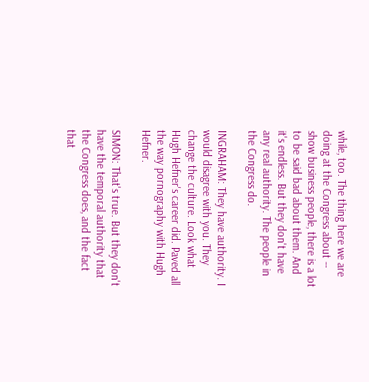while, too. The thing here we are doing at the Congress about -- show business people, there is a lot to be said bad about them. And it's endless. But they don't have any real authority. The people in the Congress do.

INGRAHAM: They have authority. I would disagree with you. They change the culture. Look what Hugh Hefner's career did. Paved all the way pornography with Hugh Hefner.

SIMON: That's true. But they don't have the temporal authority that the Congress does, and the fact that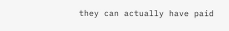they can actually have paid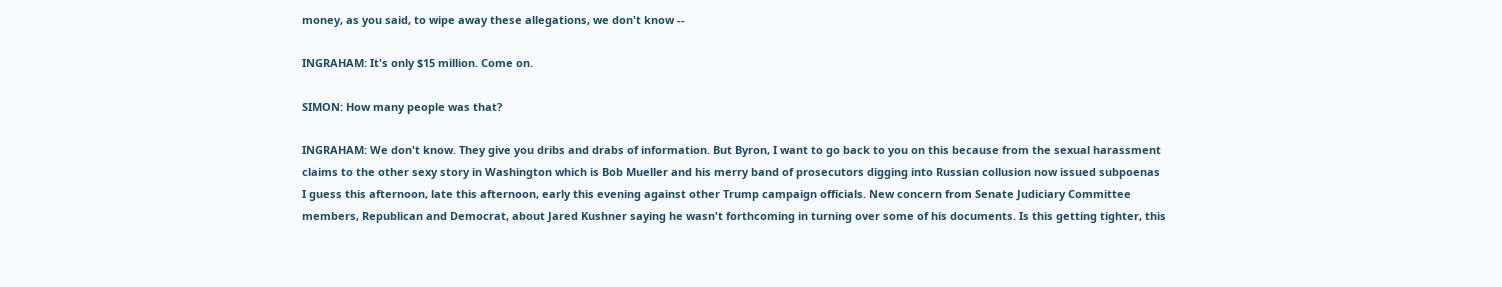money, as you said, to wipe away these allegations, we don't know --

INGRAHAM: It's only $15 million. Come on.

SIMON: How many people was that?

INGRAHAM: We don't know. They give you dribs and drabs of information. But Byron, I want to go back to you on this because from the sexual harassment claims to the other sexy story in Washington which is Bob Mueller and his merry band of prosecutors digging into Russian collusion now issued subpoenas I guess this afternoon, late this afternoon, early this evening against other Trump campaign officials. New concern from Senate Judiciary Committee members, Republican and Democrat, about Jared Kushner saying he wasn't forthcoming in turning over some of his documents. Is this getting tighter, this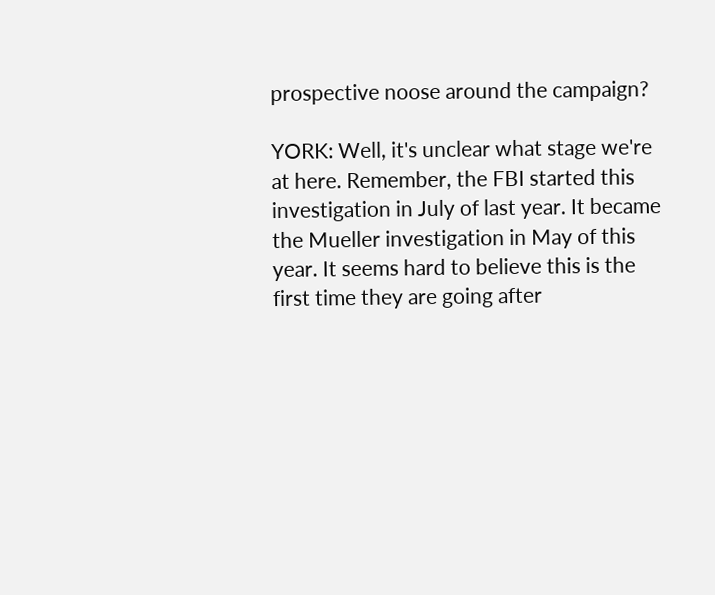prospective noose around the campaign?

YORK: Well, it's unclear what stage we're at here. Remember, the FBI started this investigation in July of last year. It became the Mueller investigation in May of this year. It seems hard to believe this is the first time they are going after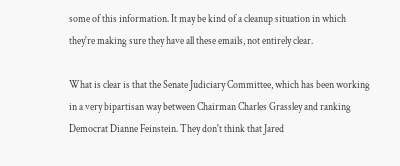some of this information. It may be kind of a cleanup situation in which they're making sure they have all these emails, not entirely clear.

What is clear is that the Senate Judiciary Committee, which has been working in a very bipartisan way between Chairman Charles Grassley and ranking Democrat Dianne Feinstein. They don't think that Jared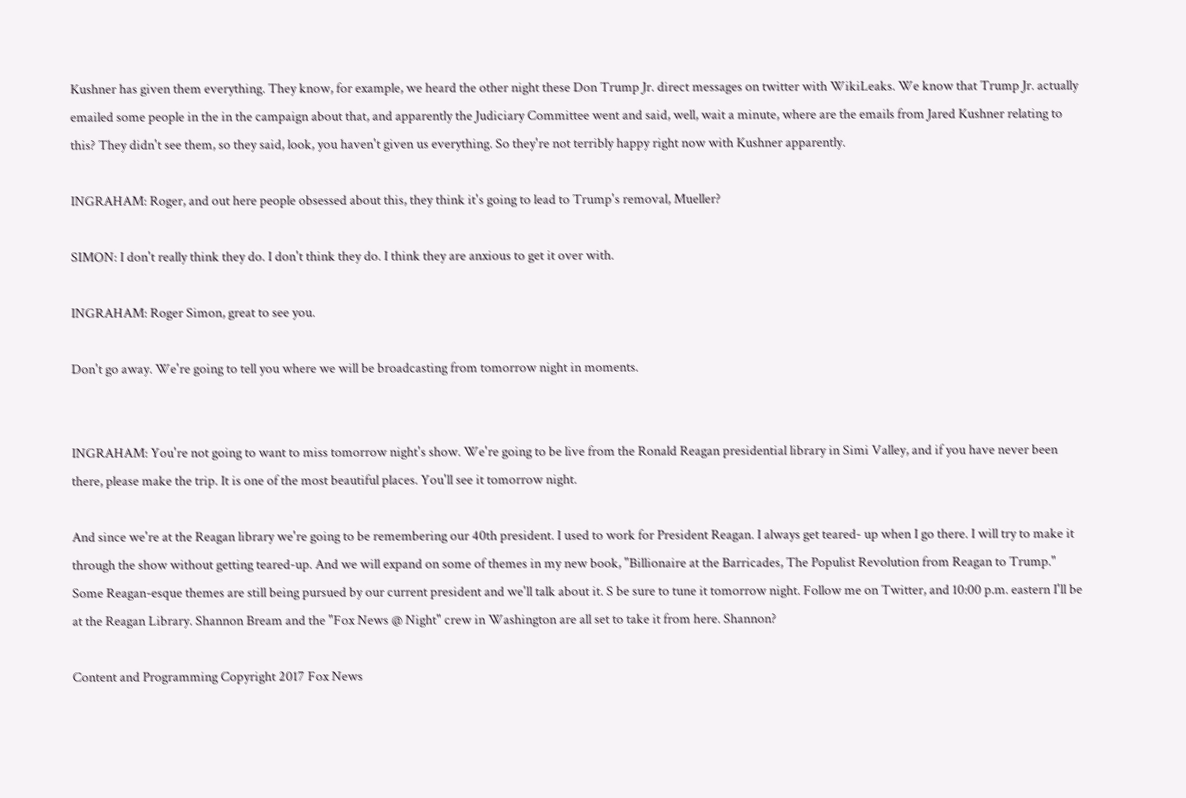Kushner has given them everything. They know, for example, we heard the other night these Don Trump Jr. direct messages on twitter with WikiLeaks. We know that Trump Jr. actually emailed some people in the in the campaign about that, and apparently the Judiciary Committee went and said, well, wait a minute, where are the emails from Jared Kushner relating to this? They didn't see them, so they said, look, you haven't given us everything. So they're not terribly happy right now with Kushner apparently.

INGRAHAM: Roger, and out here people obsessed about this, they think it's going to lead to Trump's removal, Mueller?

SIMON: I don't really think they do. I don't think they do. I think they are anxious to get it over with.

INGRAHAM: Roger Simon, great to see you.

Don't go away. We're going to tell you where we will be broadcasting from tomorrow night in moments.


INGRAHAM: You're not going to want to miss tomorrow night's show. We're going to be live from the Ronald Reagan presidential library in Simi Valley, and if you have never been there, please make the trip. It is one of the most beautiful places. You'll see it tomorrow night.

And since we're at the Reagan library we're going to be remembering our 40th president. I used to work for President Reagan. I always get teared- up when I go there. I will try to make it through the show without getting teared-up. And we will expand on some of themes in my new book, "Billionaire at the Barricades, The Populist Revolution from Reagan to Trump." Some Reagan-esque themes are still being pursued by our current president and we'll talk about it. S be sure to tune it tomorrow night. Follow me on Twitter, and 10:00 p.m. eastern I'll be at the Reagan Library. Shannon Bream and the "Fox News @ Night" crew in Washington are all set to take it from here. Shannon?

Content and Programming Copyright 2017 Fox News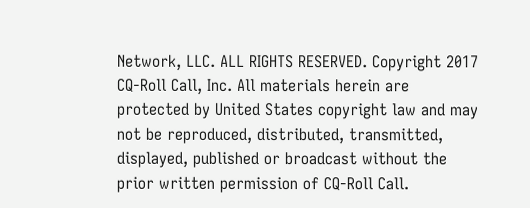Network, LLC. ALL RIGHTS RESERVED. Copyright 2017 CQ-Roll Call, Inc. All materials herein are protected by United States copyright law and may not be reproduced, distributed, transmitted, displayed, published or broadcast without the prior written permission of CQ-Roll Call.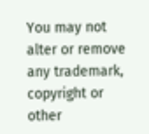You may not alter or remove any trademark, copyright or other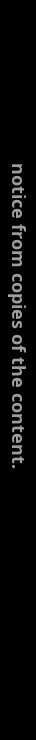notice from copies of the content.